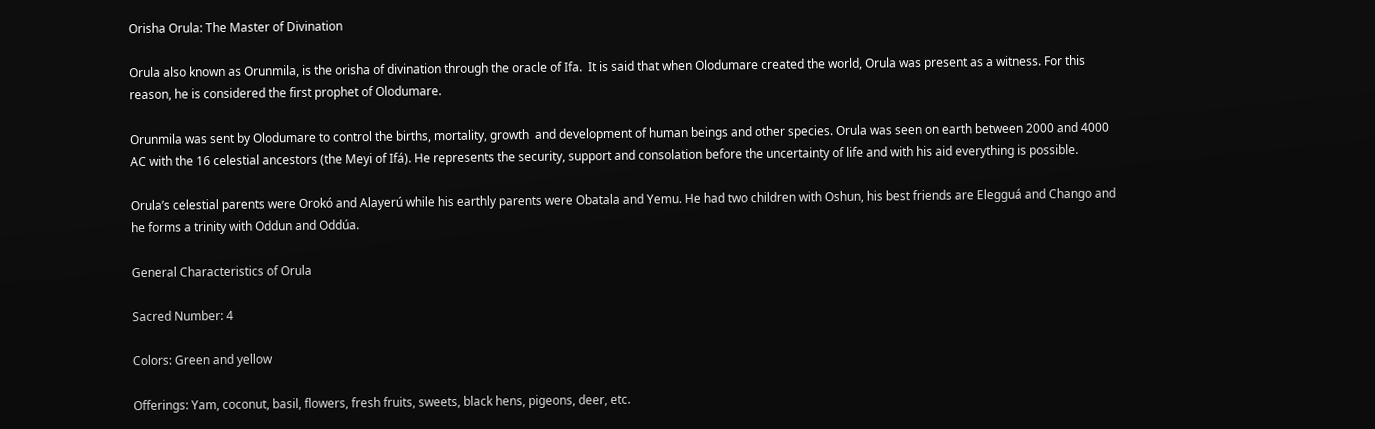Orisha Orula: The Master of Divination

Orula also known as Orunmila, is the orisha of divination through the oracle of Ifa.  It is said that when Olodumare created the world, Orula was present as a witness. For this reason, he is considered the first prophet of Olodumare.

Orunmila was sent by Olodumare to control the births, mortality, growth  and development of human beings and other species. Orula was seen on earth between 2000 and 4000 AC with the 16 celestial ancestors (the Meyi of Ifá). He represents the security, support and consolation before the uncertainty of life and with his aid everything is possible.

Orula’s celestial parents were Orokó and Alayerú while his earthly parents were Obatala and Yemu. He had two children with Oshun, his best friends are Elegguá and Chango and he forms a trinity with Oddun and Oddúa.

General Characteristics of Orula

Sacred Number: 4

Colors: Green and yellow

Offerings: Yam, coconut, basil, flowers, fresh fruits, sweets, black hens, pigeons, deer, etc.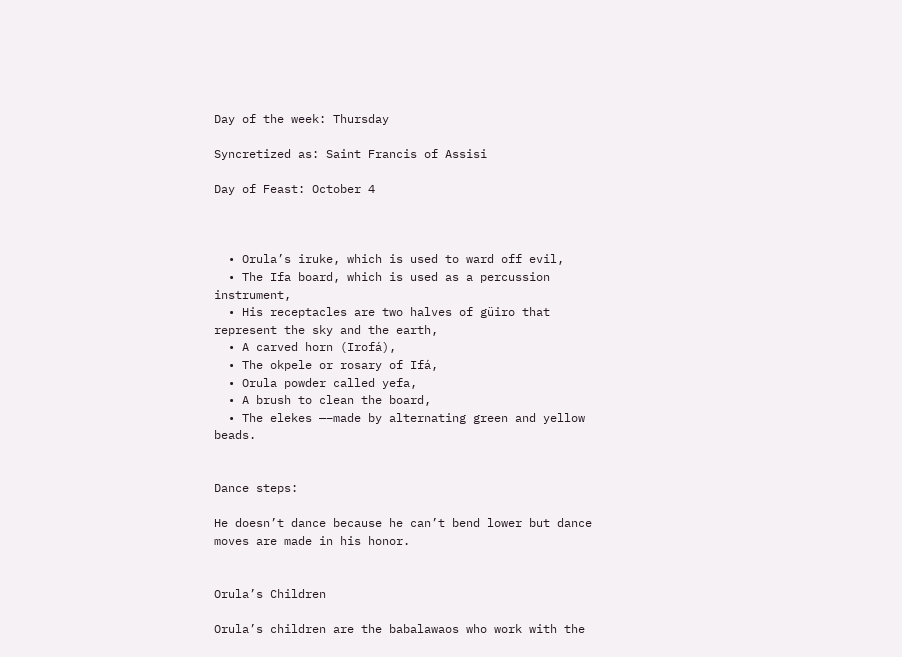Day of the week: Thursday

Syncretized as: Saint Francis of Assisi

Day of Feast: October 4



  • Orula’s iruke, which is used to ward off evil,
  • The Ifa board, which is used as a percussion instrument,
  • His receptacles are two halves of güiro that represent the sky and the earth,
  • A carved horn (Irofá),
  • The okpele or rosary of Ifá,
  • Orula powder called yefa,
  • A brush to clean the board,
  • The elekes —–made by alternating green and yellow beads.


Dance steps:

He doesn’t dance because he can’t bend lower but dance moves are made in his honor.


Orula’s Children

Orula’s children are the babalawaos who work with the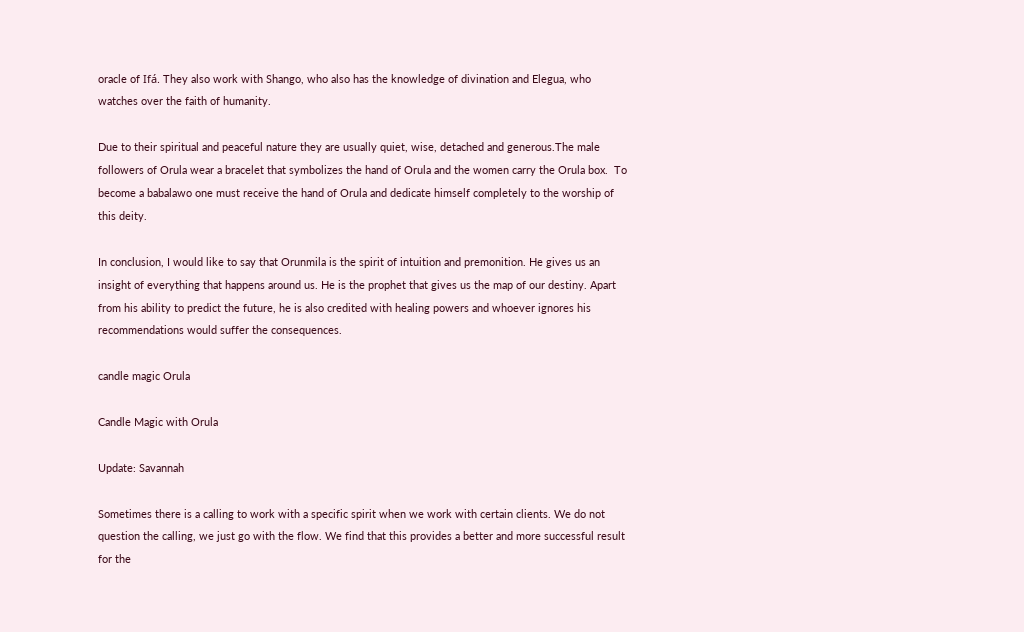oracle of Ifá. They also work with Shango, who also has the knowledge of divination and Elegua, who watches over the faith of humanity.

Due to their spiritual and peaceful nature they are usually quiet, wise, detached and generous.The male followers of Orula wear a bracelet that symbolizes the hand of Orula and the women carry the Orula box.  To become a babalawo one must receive the hand of Orula and dedicate himself completely to the worship of this deity.

In conclusion, I would like to say that Orunmila is the spirit of intuition and premonition. He gives us an insight of everything that happens around us. He is the prophet that gives us the map of our destiny. Apart from his ability to predict the future, he is also credited with healing powers and whoever ignores his recommendations would suffer the consequences.

candle magic Orula

Candle Magic with Orula

Update: Savannah

Sometimes there is a calling to work with a specific spirit when we work with certain clients. We do not question the calling, we just go with the flow. We find that this provides a better and more successful result for the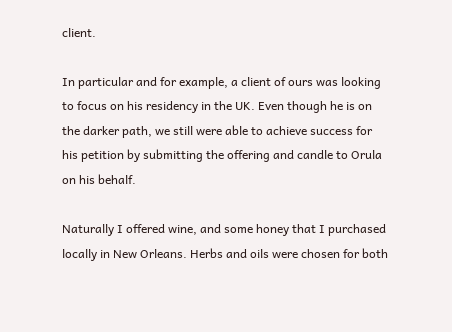client.

In particular and for example, a client of ours was looking to focus on his residency in the UK. Even though he is on the darker path, we still were able to achieve success for his petition by submitting the offering and candle to Orula on his behalf.

Naturally I offered wine, and some honey that I purchased locally in New Orleans. Herbs and oils were chosen for both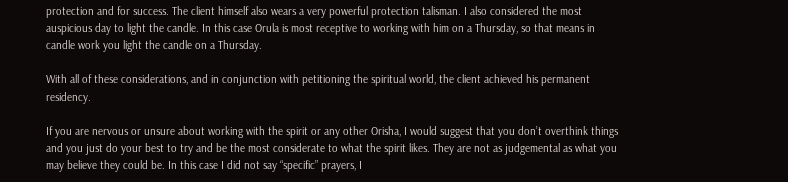protection and for success. The client himself also wears a very powerful protection talisman. I also considered the most auspicious day to light the candle. In this case Orula is most receptive to working with him on a Thursday, so that means in candle work you light the candle on a Thursday.

With all of these considerations, and in conjunction with petitioning the spiritual world, the client achieved his permanent residency.

If you are nervous or unsure about working with the spirit or any other Orisha, I would suggest that you don’t overthink things and you just do your best to try and be the most considerate to what the spirit likes. They are not as judgemental as what you may believe they could be. In this case I did not say “specific” prayers, I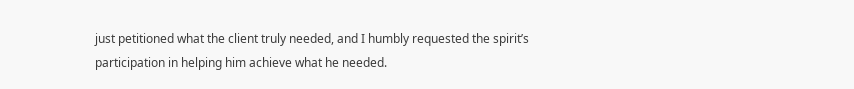just petitioned what the client truly needed, and I humbly requested the spirit’s participation in helping him achieve what he needed.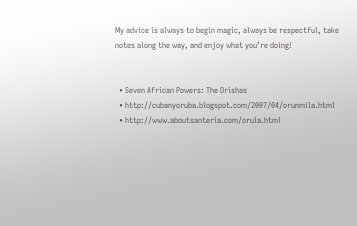My advice is always to begin magic, always be respectful, take notes along the way, and enjoy what you’re doing!


  • Seven African Powers: The Orishas
  • http://cubanyoruba.blogspot.com/2007/04/orunmila.html
  • http://www.aboutsanteria.com/orula.html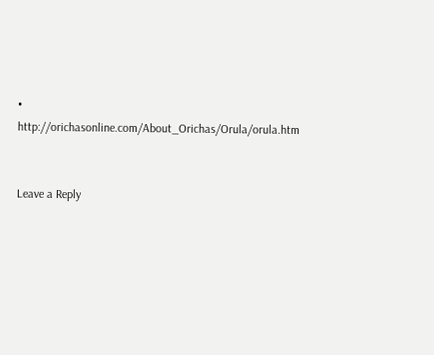• http://orichasonline.com/About_Orichas/Orula/orula.htm


Leave a Reply